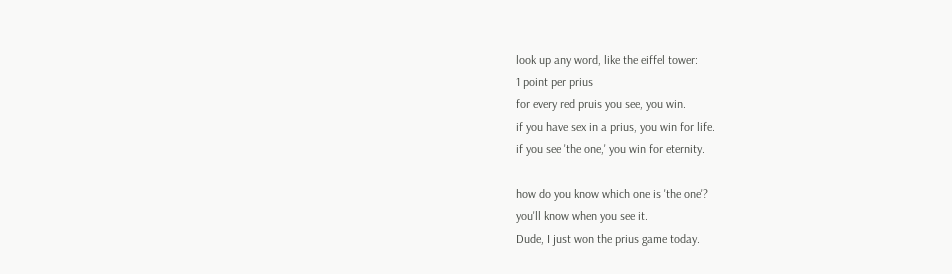look up any word, like the eiffel tower:
1 point per prius
for every red pruis you see, you win.
if you have sex in a prius, you win for life.
if you see 'the one,' you win for eternity.

how do you know which one is 'the one'?
you'll know when you see it.
Dude, I just won the prius game today.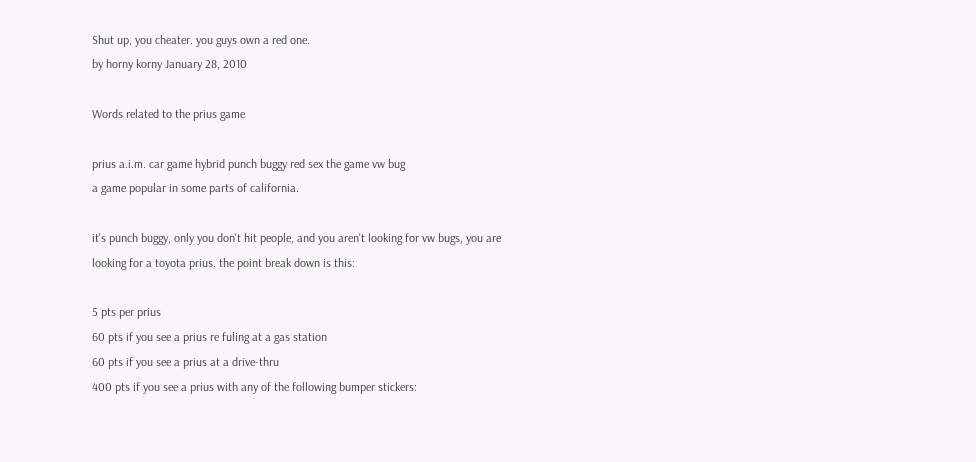Shut up, you cheater. you guys own a red one.
by horny korny January 28, 2010

Words related to the prius game

prius a.i.m. car game hybrid punch buggy red sex the game vw bug
a game popular in some parts of california.

it's punch buggy, only you don't hit people, and you aren't looking for vw bugs, you are looking for a toyota prius. the point break down is this:

5 pts per prius
60 pts if you see a prius re fuling at a gas station
60 pts if you see a prius at a drive-thru
400 pts if you see a prius with any of the following bumper stickers: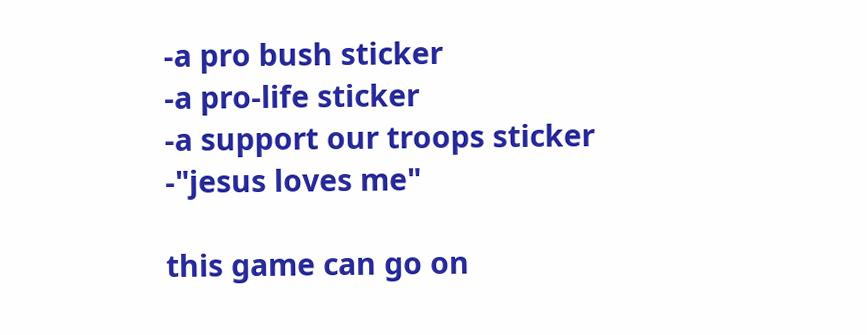-a pro bush sticker
-a pro-life sticker
-a support our troops sticker
-"jesus loves me"

this game can go on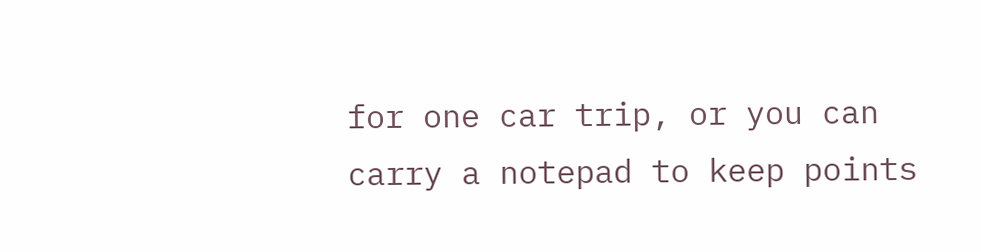for one car trip, or you can carry a notepad to keep points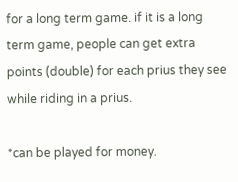for a long term game. if it is a long term game, people can get extra points (double) for each prius they see while riding in a prius.

*can be played for money.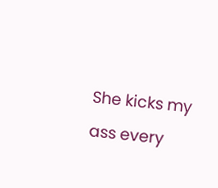She kicks my ass every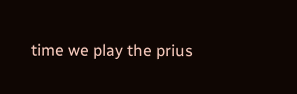time we play the prius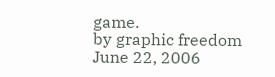game.
by graphic freedom June 22, 2006